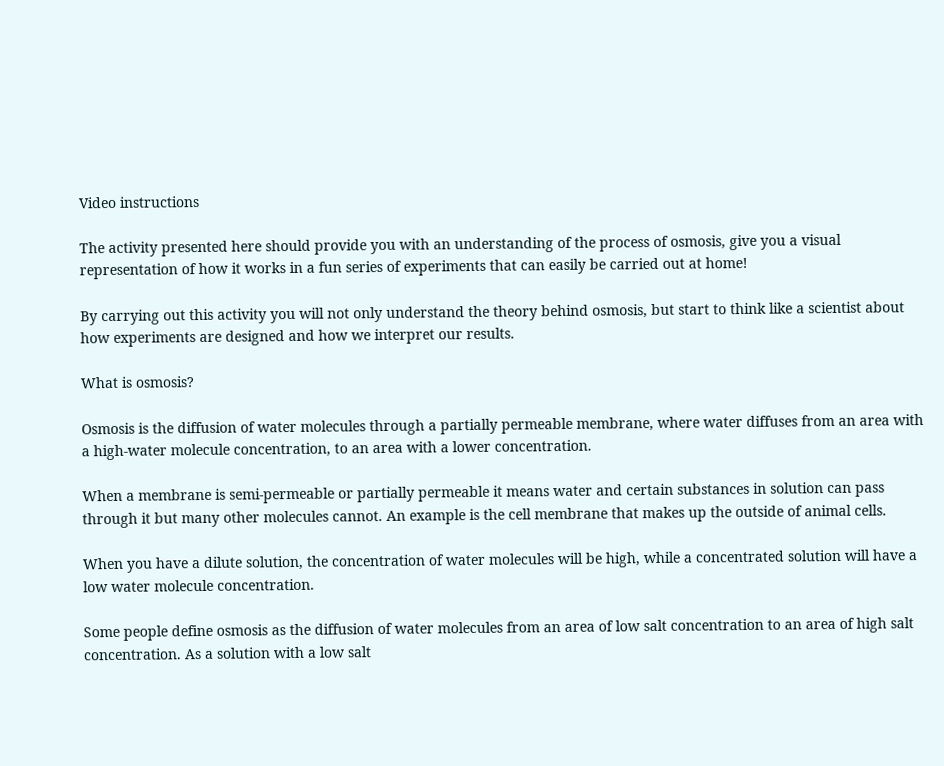Video instructions

The activity presented here should provide you with an understanding of the process of osmosis, give you a visual representation of how it works in a fun series of experiments that can easily be carried out at home!

By carrying out this activity you will not only understand the theory behind osmosis, but start to think like a scientist about how experiments are designed and how we interpret our results.

What is osmosis?

Osmosis is the diffusion of water molecules through a partially permeable membrane, where water diffuses from an area with a high-water molecule concentration, to an area with a lower concentration.

When a membrane is semi-permeable or partially permeable it means water and certain substances in solution can pass through it but many other molecules cannot. An example is the cell membrane that makes up the outside of animal cells.

When you have a dilute solution, the concentration of water molecules will be high, while a concentrated solution will have a low water molecule concentration.

Some people define osmosis as the diffusion of water molecules from an area of low salt concentration to an area of high salt concentration. As a solution with a low salt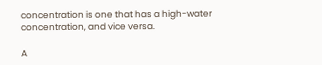concentration is one that has a high-water concentration, and vice versa.

A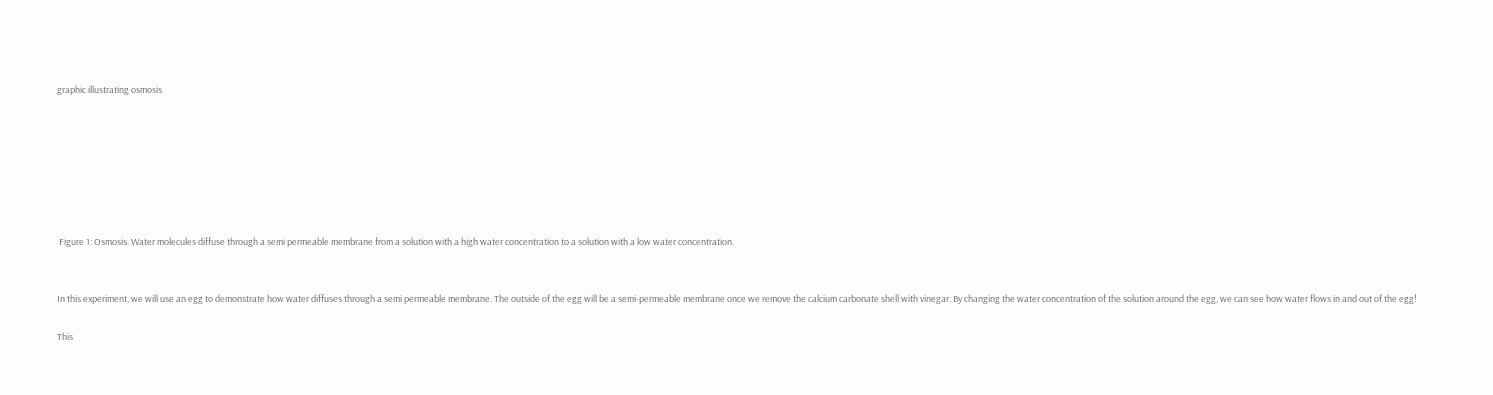graphic illustrating osmosis







 Figure 1: Osmosis. Water molecules diffuse through a semi permeable membrane from a solution with a high water concentration to a solution with a low water concentration.


In this experiment, we will use an egg to demonstrate how water diffuses through a semi permeable membrane. The outside of the egg will be a semi-permeable membrane once we remove the calcium carbonate shell with vinegar. By changing the water concentration of the solution around the egg, we can see how water flows in and out of the egg!

This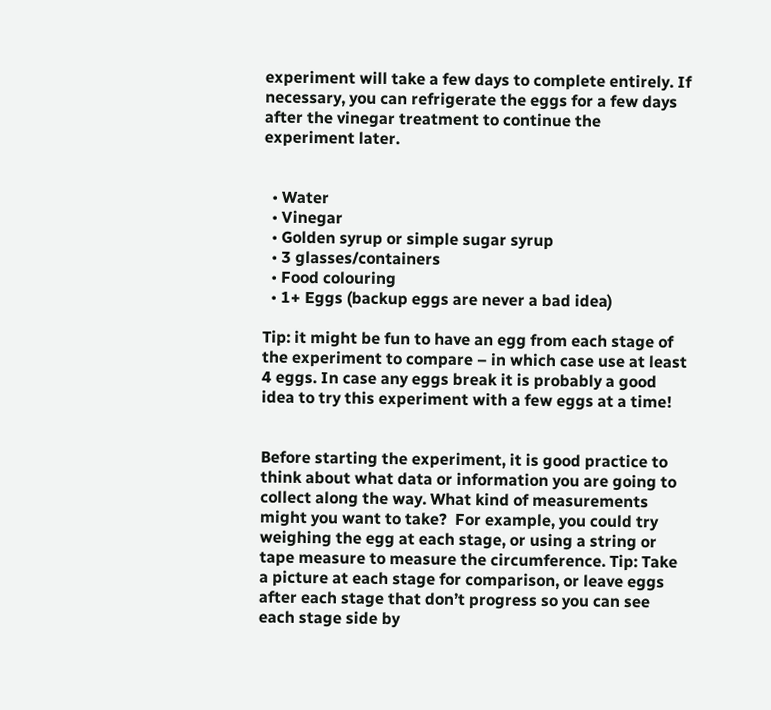experiment will take a few days to complete entirely. If necessary, you can refrigerate the eggs for a few days after the vinegar treatment to continue the experiment later.


  • Water
  • Vinegar
  • Golden syrup or simple sugar syrup
  • 3 glasses/containers
  • Food colouring
  • 1+ Eggs (backup eggs are never a bad idea)

Tip: it might be fun to have an egg from each stage of the experiment to compare – in which case use at least 4 eggs. In case any eggs break it is probably a good idea to try this experiment with a few eggs at a time!


Before starting the experiment, it is good practice to think about what data or information you are going to collect along the way. What kind of measurements might you want to take?  For example, you could try weighing the egg at each stage, or using a string or tape measure to measure the circumference. Tip: Take a picture at each stage for comparison, or leave eggs after each stage that don’t progress so you can see each stage side by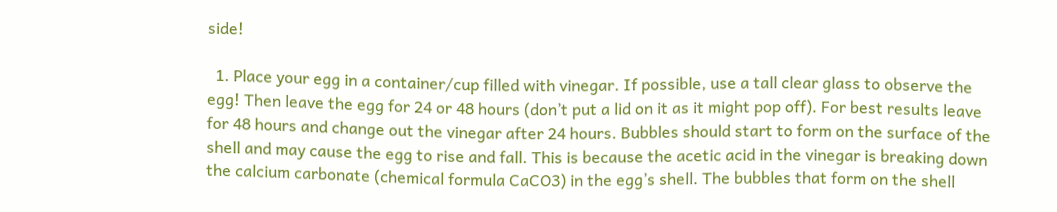side!

  1. Place your egg in a container/cup filled with vinegar. If possible, use a tall clear glass to observe the egg! Then leave the egg for 24 or 48 hours (don’t put a lid on it as it might pop off). For best results leave for 48 hours and change out the vinegar after 24 hours. Bubbles should start to form on the surface of the shell and may cause the egg to rise and fall. This is because the acetic acid in the vinegar is breaking down the calcium carbonate (chemical formula CaCO3) in the egg’s shell. The bubbles that form on the shell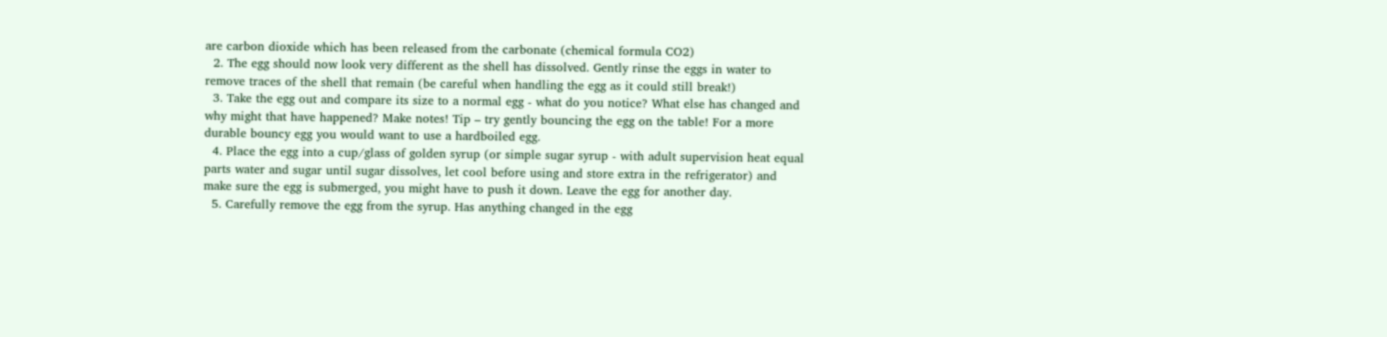are carbon dioxide which has been released from the carbonate (chemical formula CO2)
  2. The egg should now look very different as the shell has dissolved. Gently rinse the eggs in water to remove traces of the shell that remain (be careful when handling the egg as it could still break!)
  3. Take the egg out and compare its size to a normal egg - what do you notice? What else has changed and why might that have happened? Make notes! Tip – try gently bouncing the egg on the table! For a more durable bouncy egg you would want to use a hardboiled egg.
  4. Place the egg into a cup/glass of golden syrup (or simple sugar syrup - with adult supervision heat equal parts water and sugar until sugar dissolves, let cool before using and store extra in the refrigerator) and make sure the egg is submerged, you might have to push it down. Leave the egg for another day.
  5. Carefully remove the egg from the syrup. Has anything changed in the egg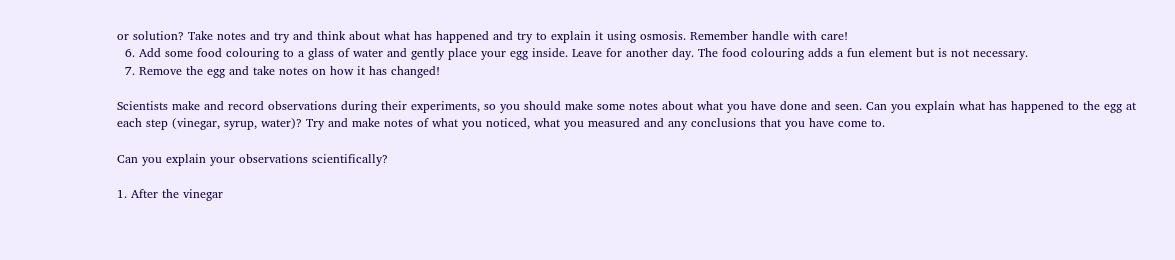or solution? Take notes and try and think about what has happened and try to explain it using osmosis. Remember handle with care!
  6. Add some food colouring to a glass of water and gently place your egg inside. Leave for another day. The food colouring adds a fun element but is not necessary.
  7. Remove the egg and take notes on how it has changed!

Scientists make and record observations during their experiments, so you should make some notes about what you have done and seen. Can you explain what has happened to the egg at each step (vinegar, syrup, water)? Try and make notes of what you noticed, what you measured and any conclusions that you have come to.

Can you explain your observations scientifically?

1. After the vinegar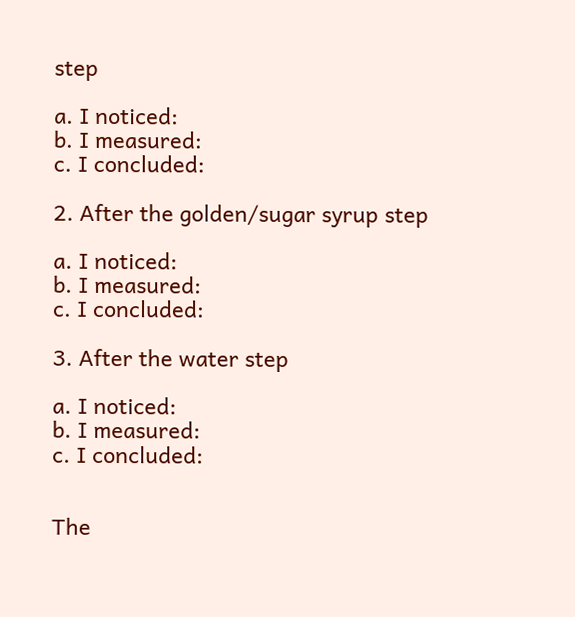step

a. I noticed:
b. I measured:
c. I concluded:

2. After the golden/sugar syrup step

a. I noticed:
b. I measured:
c. I concluded:

3. After the water step

a. I noticed:
b. I measured:
c. I concluded:


The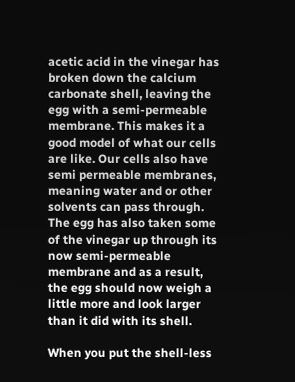acetic acid in the vinegar has broken down the calcium carbonate shell, leaving the egg with a semi-permeable membrane. This makes it a good model of what our cells are like. Our cells also have semi permeable membranes, meaning water and or other solvents can pass through. The egg has also taken some of the vinegar up through its now semi-permeable membrane and as a result, the egg should now weigh a little more and look larger than it did with its shell.

When you put the shell-less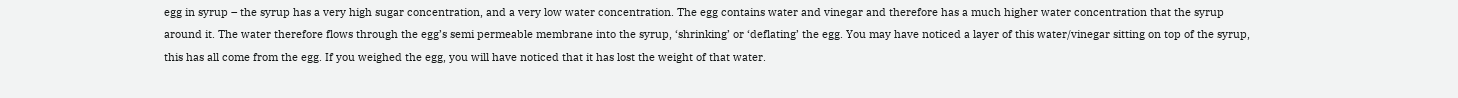egg in syrup – the syrup has a very high sugar concentration, and a very low water concentration. The egg contains water and vinegar and therefore has a much higher water concentration that the syrup around it. The water therefore flows through the egg’s semi permeable membrane into the syrup, ‘shrinking’ or ‘deflating’ the egg. You may have noticed a layer of this water/vinegar sitting on top of the syrup, this has all come from the egg. If you weighed the egg, you will have noticed that it has lost the weight of that water.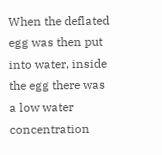When the deflated egg was then put into water, inside the egg there was a low water concentration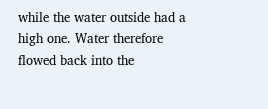while the water outside had a high one. Water therefore flowed back into the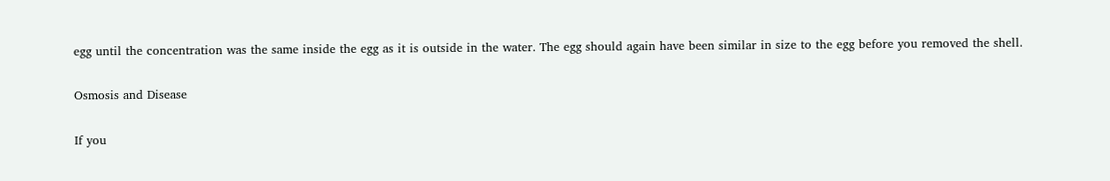egg until the concentration was the same inside the egg as it is outside in the water. The egg should again have been similar in size to the egg before you removed the shell.

Osmosis and Disease

If you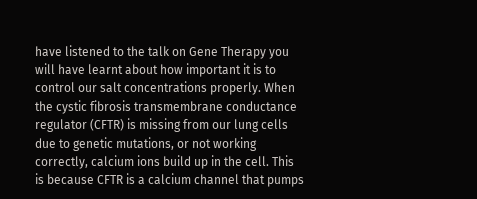have listened to the talk on Gene Therapy you will have learnt about how important it is to control our salt concentrations properly. When the cystic fibrosis transmembrane conductance regulator (CFTR) is missing from our lung cells due to genetic mutations, or not working correctly, calcium ions build up in the cell. This is because CFTR is a calcium channel that pumps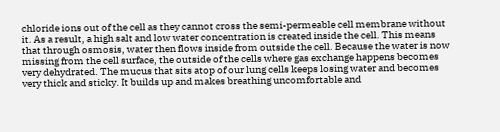chloride ions out of the cell as they cannot cross the semi-permeable cell membrane without it. As a result, a high salt and low water concentration is created inside the cell. This means that through osmosis, water then flows inside from outside the cell. Because the water is now missing from the cell surface, the outside of the cells where gas exchange happens becomes very dehydrated. The mucus that sits atop of our lung cells keeps losing water and becomes very thick and sticky. It builds up and makes breathing uncomfortable and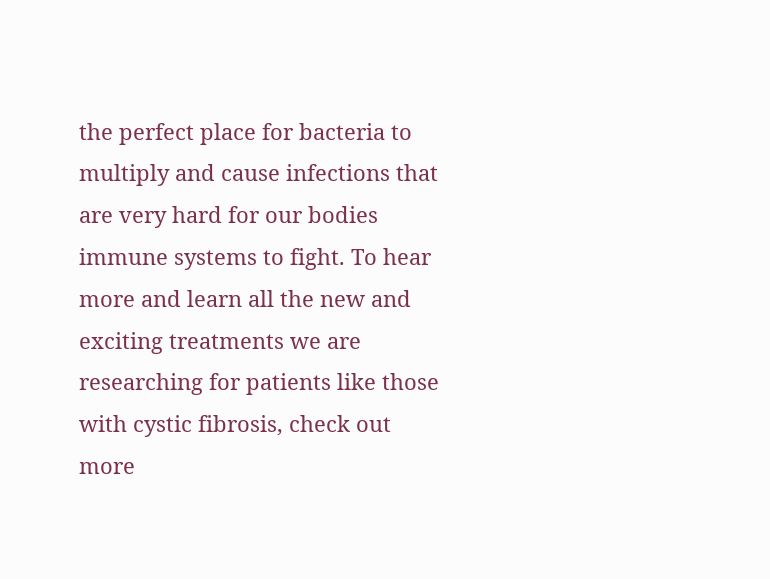the perfect place for bacteria to multiply and cause infections that are very hard for our bodies immune systems to fight. To hear more and learn all the new and exciting treatments we are researching for patients like those with cystic fibrosis, check out more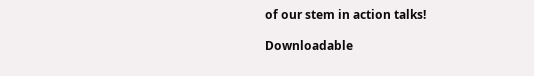of our stem in action talks!

Downloadable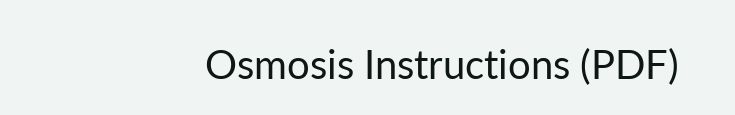Osmosis Instructions (PDF)